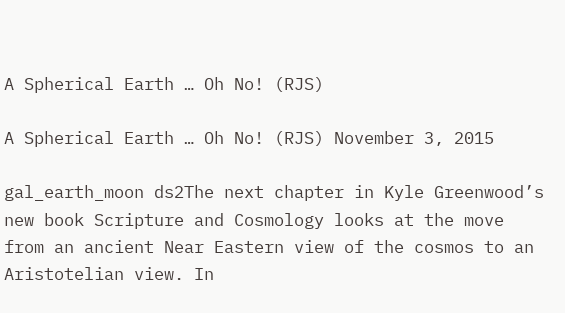A Spherical Earth … Oh No! (RJS)

A Spherical Earth … Oh No! (RJS) November 3, 2015

gal_earth_moon ds2The next chapter in Kyle Greenwood’s new book Scripture and Cosmology looks at the move from an ancient Near Eastern view of the cosmos to an Aristotelian view. In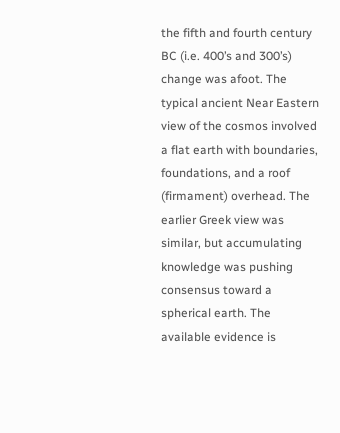the fifth and fourth century BC (i.e. 400’s and 300’s) change was afoot. The typical ancient Near Eastern view of the cosmos involved a flat earth with boundaries, foundations, and a roof (firmament) overhead. The earlier Greek view was similar, but accumulating knowledge was pushing consensus toward a spherical earth. The available evidence is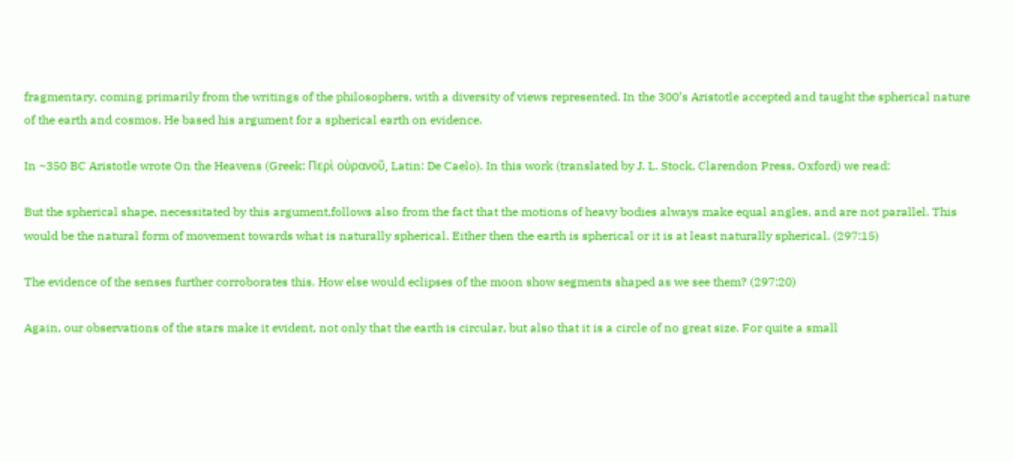fragmentary, coming primarily from the writings of the philosophers, with a diversity of views represented. In the 300’s Aristotle accepted and taught the spherical nature of the earth and cosmos. He based his argument for a spherical earth on evidence.

In ~350 BC Aristotle wrote On the Heavens (Greek: Περὶ οὐρανοῦ, Latin: De Caelo). In this work (translated by J. L. Stock, Clarendon Press, Oxford) we read:

But the spherical shape, necessitated by this argument,follows also from the fact that the motions of heavy bodies always make equal angles, and are not parallel. This would be the natural form of movement towards what is naturally spherical. Either then the earth is spherical or it is at least naturally spherical. (297:15)

The evidence of the senses further corroborates this. How else would eclipses of the moon show segments shaped as we see them? (297:20)

Again, our observations of the stars make it evident, not only that the earth is circular, but also that it is a circle of no great size. For quite a small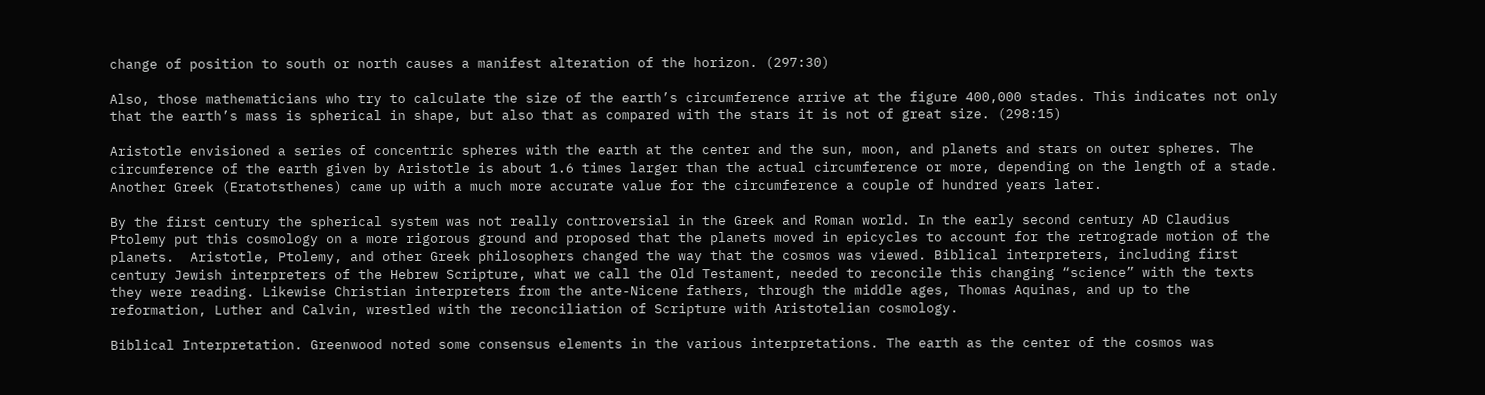change of position to south or north causes a manifest alteration of the horizon. (297:30)

Also, those mathematicians who try to calculate the size of the earth’s circumference arrive at the figure 400,000 stades. This indicates not only that the earth’s mass is spherical in shape, but also that as compared with the stars it is not of great size. (298:15)

Aristotle envisioned a series of concentric spheres with the earth at the center and the sun, moon, and planets and stars on outer spheres. The circumference of the earth given by Aristotle is about 1.6 times larger than the actual circumference or more, depending on the length of a stade. Another Greek (Eratotsthenes) came up with a much more accurate value for the circumference a couple of hundred years later.

By the first century the spherical system was not really controversial in the Greek and Roman world. In the early second century AD Claudius Ptolemy put this cosmology on a more rigorous ground and proposed that the planets moved in epicycles to account for the retrograde motion of the planets.  Aristotle, Ptolemy, and other Greek philosophers changed the way that the cosmos was viewed. Biblical interpreters, including first century Jewish interpreters of the Hebrew Scripture, what we call the Old Testament, needed to reconcile this changing “science” with the texts they were reading. Likewise Christian interpreters from the ante-Nicene fathers, through the middle ages, Thomas Aquinas, and up to the reformation, Luther and Calvin, wrestled with the reconciliation of Scripture with Aristotelian cosmology.

Biblical Interpretation. Greenwood noted some consensus elements in the various interpretations. The earth as the center of the cosmos was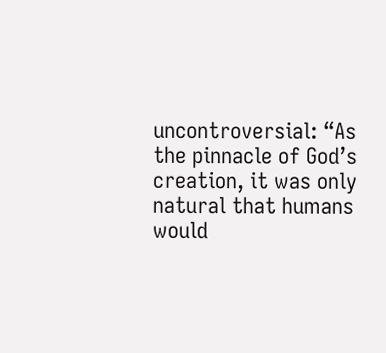uncontroversial: “As the pinnacle of God’s creation, it was only natural that humans would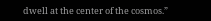dwell at the center of the cosmos.”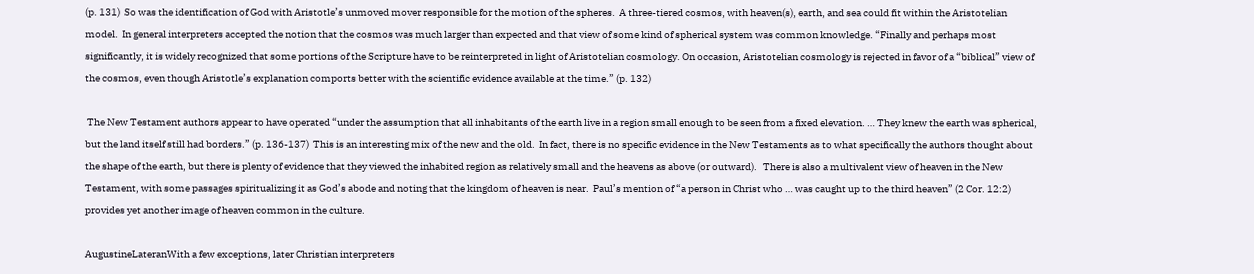(p. 131)  So was the identification of God with Aristotle’s unmoved mover responsible for the motion of the spheres.  A three-tiered cosmos, with heaven(s), earth, and sea could fit within the Aristotelian  model.  In general interpreters accepted the notion that the cosmos was much larger than expected and that view of some kind of spherical system was common knowledge. “Finally and perhaps most significantly, it is widely recognized that some portions of the Scripture have to be reinterpreted in light of Aristotelian cosmology. On occasion, Aristotelian cosmology is rejected in favor of a “biblical” view of the cosmos, even though Aristotle’s explanation comports better with the scientific evidence available at the time.” (p. 132)

 The New Testament authors appear to have operated “under the assumption that all inhabitants of the earth live in a region small enough to be seen from a fixed elevation. … They knew the earth was spherical, but the land itself still had borders.” (p. 136-137)  This is an interesting mix of the new and the old.  In fact, there is no specific evidence in the New Testaments as to what specifically the authors thought about the shape of the earth, but there is plenty of evidence that they viewed the inhabited region as relatively small and the heavens as above (or outward).   There is also a multivalent view of heaven in the New Testament, with some passages spiritualizing it as God’s abode and noting that the kingdom of heaven is near.  Paul’s mention of “a person in Christ who … was caught up to the third heaven” (2 Cor. 12:2) provides yet another image of heaven common in the culture.

AugustineLateranWith a few exceptions, later Christian interpreters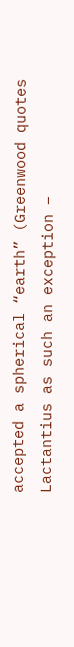accepted a spherical “earth” (Greenwood quotes Lactantius as such an exception –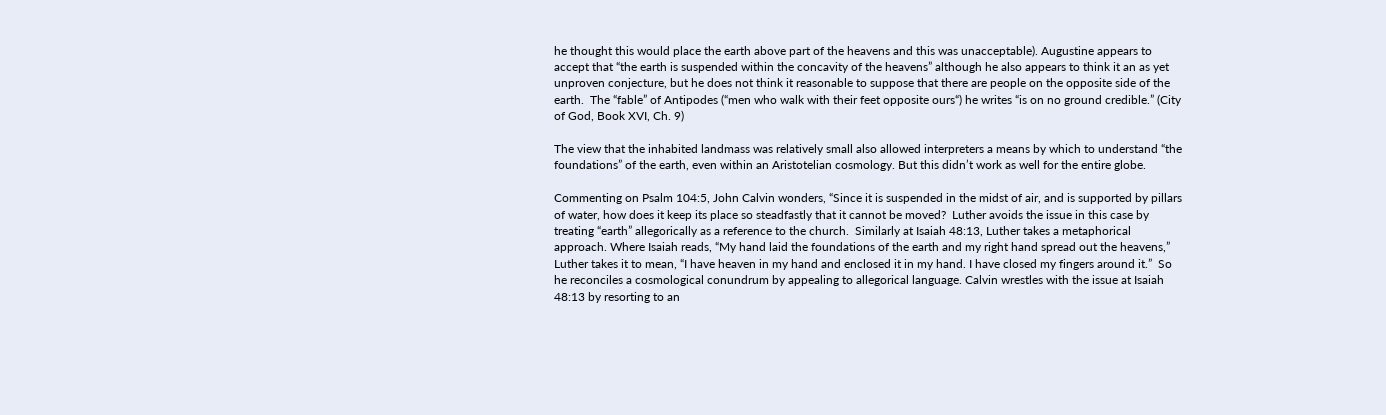he thought this would place the earth above part of the heavens and this was unacceptable). Augustine appears to accept that “the earth is suspended within the concavity of the heavens” although he also appears to think it an as yet unproven conjecture, but he does not think it reasonable to suppose that there are people on the opposite side of the earth.  The “fable” of Antipodes (“men who walk with their feet opposite ours“) he writes “is on no ground credible.” (City of God, Book XVI, Ch. 9)

The view that the inhabited landmass was relatively small also allowed interpreters a means by which to understand “the foundations” of the earth, even within an Aristotelian cosmology. But this didn’t work as well for the entire globe.

Commenting on Psalm 104:5, John Calvin wonders, “Since it is suspended in the midst of air, and is supported by pillars of water, how does it keep its place so steadfastly that it cannot be moved?  Luther avoids the issue in this case by treating “earth” allegorically as a reference to the church.  Similarly at Isaiah 48:13, Luther takes a metaphorical approach. Where Isaiah reads, “My hand laid the foundations of the earth and my right hand spread out the heavens,” Luther takes it to mean, “I have heaven in my hand and enclosed it in my hand. I have closed my fingers around it.”  So he reconciles a cosmological conundrum by appealing to allegorical language. Calvin wrestles with the issue at Isaiah 48:13 by resorting to an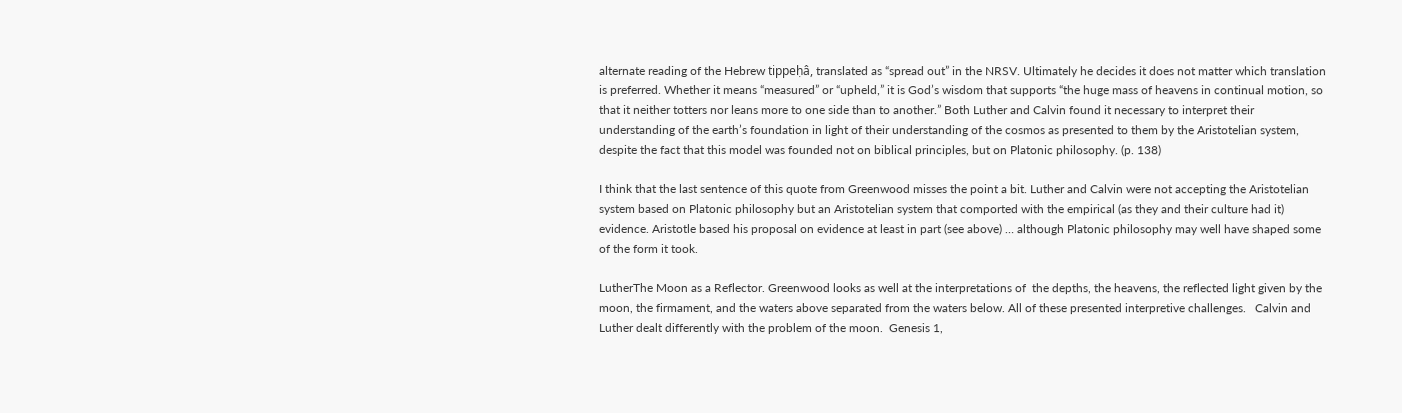alternate reading of the Hebrew tippeḥâ, translated as “spread out” in the NRSV. Ultimately he decides it does not matter which translation is preferred. Whether it means “measured” or “upheld,” it is God’s wisdom that supports “the huge mass of heavens in continual motion, so that it neither totters nor leans more to one side than to another.” Both Luther and Calvin found it necessary to interpret their understanding of the earth’s foundation in light of their understanding of the cosmos as presented to them by the Aristotelian system, despite the fact that this model was founded not on biblical principles, but on Platonic philosophy. (p. 138)

I think that the last sentence of this quote from Greenwood misses the point a bit. Luther and Calvin were not accepting the Aristotelian system based on Platonic philosophy but an Aristotelian system that comported with the empirical (as they and their culture had it) evidence. Aristotle based his proposal on evidence at least in part (see above) … although Platonic philosophy may well have shaped some of the form it took.

LutherThe Moon as a Reflector. Greenwood looks as well at the interpretations of  the depths, the heavens, the reflected light given by the moon, the firmament, and the waters above separated from the waters below. All of these presented interpretive challenges.   Calvin and Luther dealt differently with the problem of the moon.  Genesis 1,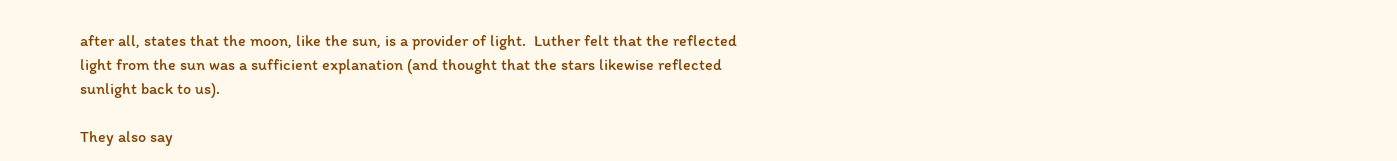after all, states that the moon, like the sun, is a provider of light.  Luther felt that the reflected light from the sun was a sufficient explanation (and thought that the stars likewise reflected sunlight back to us).

They also say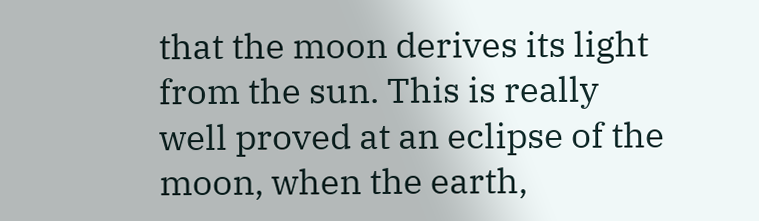that the moon derives its light from the sun. This is really well proved at an eclipse of the moon, when the earth,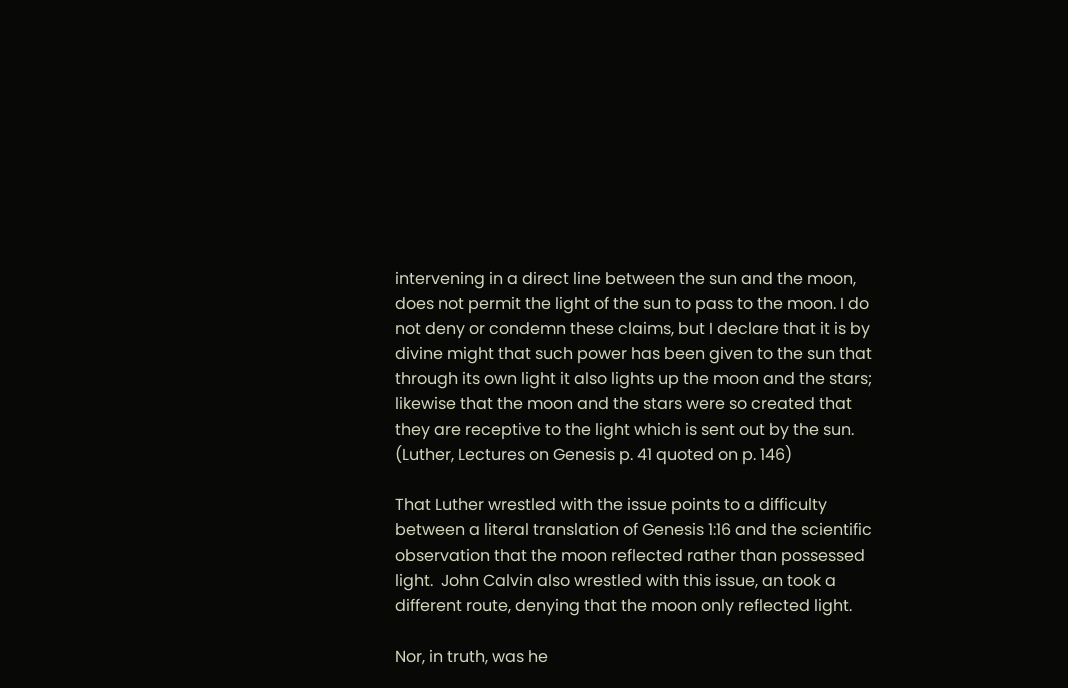intervening in a direct line between the sun and the moon, does not permit the light of the sun to pass to the moon. I do not deny or condemn these claims, but I declare that it is by divine might that such power has been given to the sun that through its own light it also lights up the moon and the stars; likewise that the moon and the stars were so created that they are receptive to the light which is sent out by the sun. (Luther, Lectures on Genesis p. 41 quoted on p. 146)

That Luther wrestled with the issue points to a difficulty between a literal translation of Genesis 1:16 and the scientific observation that the moon reflected rather than possessed light.  John Calvin also wrestled with this issue, an took a different route, denying that the moon only reflected light.

Nor, in truth, was he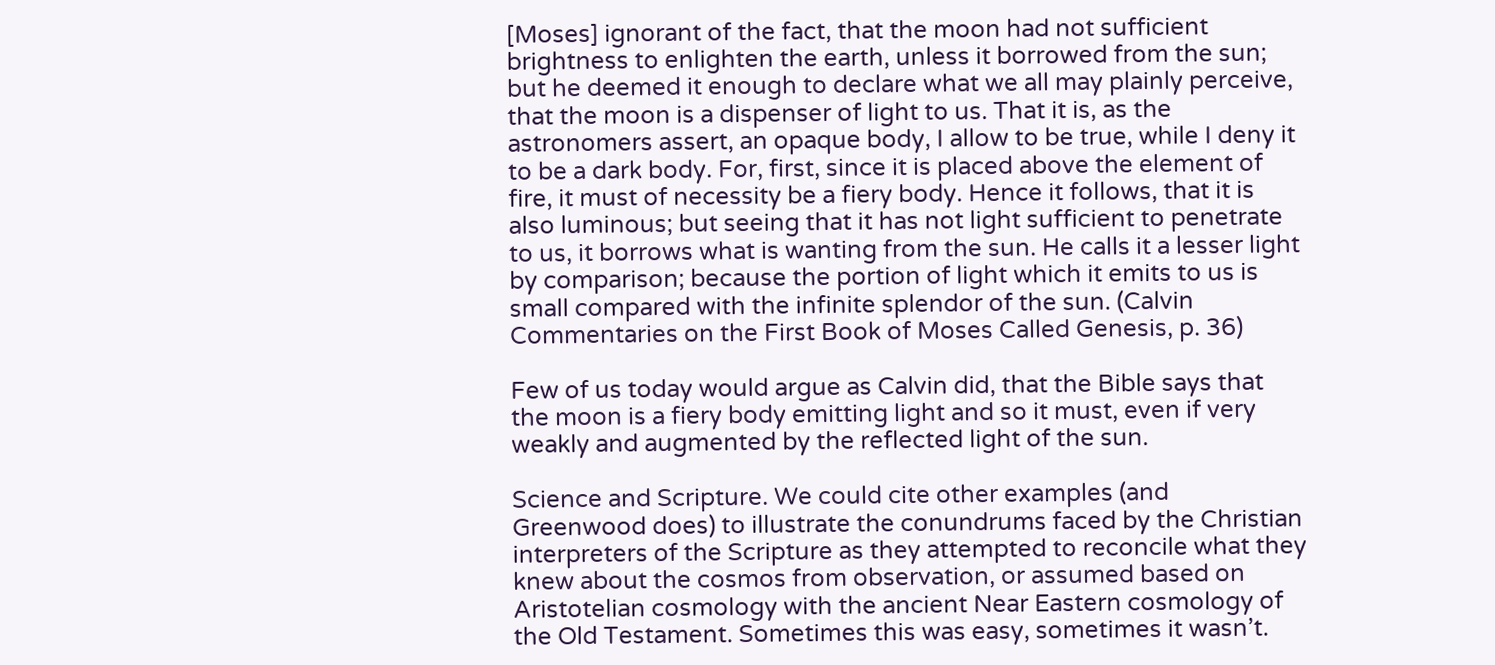[Moses] ignorant of the fact, that the moon had not sufficient brightness to enlighten the earth, unless it borrowed from the sun; but he deemed it enough to declare what we all may plainly perceive, that the moon is a dispenser of light to us. That it is, as the astronomers assert, an opaque body, I allow to be true, while I deny it to be a dark body. For, first, since it is placed above the element of fire, it must of necessity be a fiery body. Hence it follows, that it is also luminous; but seeing that it has not light sufficient to penetrate to us, it borrows what is wanting from the sun. He calls it a lesser light by comparison; because the portion of light which it emits to us is small compared with the infinite splendor of the sun. (Calvin Commentaries on the First Book of Moses Called Genesis, p. 36)

Few of us today would argue as Calvin did, that the Bible says that the moon is a fiery body emitting light and so it must, even if very weakly and augmented by the reflected light of the sun.

Science and Scripture. We could cite other examples (and Greenwood does) to illustrate the conundrums faced by the Christian interpreters of the Scripture as they attempted to reconcile what they knew about the cosmos from observation, or assumed based on Aristotelian cosmology with the ancient Near Eastern cosmology of the Old Testament. Sometimes this was easy, sometimes it wasn’t.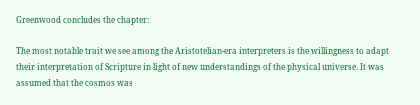Greenwood concludes the chapter:

The most notable trait we see among the Aristotelian-era interpreters is the willingness to adapt their interpretation of Scripture in light of new understandings of the physical universe. It was assumed that the cosmos was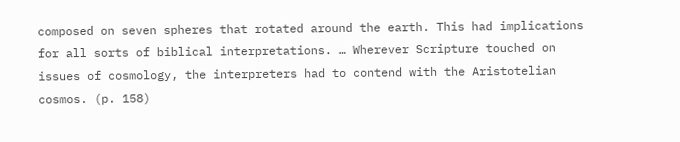composed on seven spheres that rotated around the earth. This had implications for all sorts of biblical interpretations. … Wherever Scripture touched on issues of cosmology, the interpreters had to contend with the Aristotelian cosmos. (p. 158)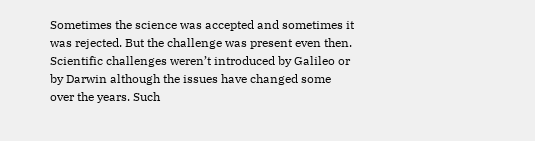Sometimes the science was accepted and sometimes it was rejected. But the challenge was present even then.  Scientific challenges weren’t introduced by Galileo or by Darwin although the issues have changed some over the years. Such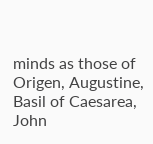minds as those of Origen, Augustine, Basil of Caesarea, John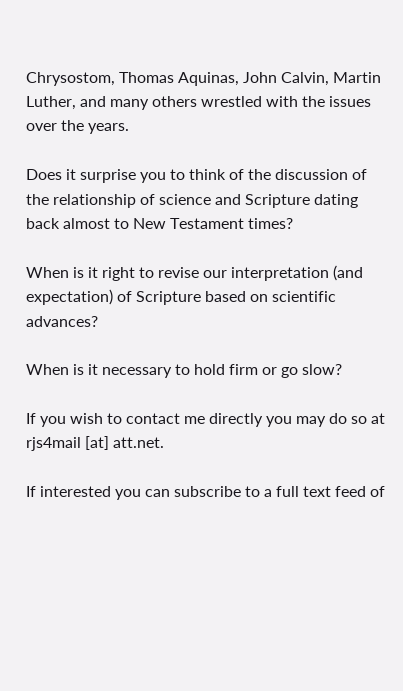Chrysostom, Thomas Aquinas, John Calvin, Martin Luther, and many others wrestled with the issues over the years.

Does it surprise you to think of the discussion of the relationship of science and Scripture dating back almost to New Testament times?

When is it right to revise our interpretation (and expectation) of Scripture based on scientific advances?

When is it necessary to hold firm or go slow?

If you wish to contact me directly you may do so at rjs4mail [at] att.net.

If interested you can subscribe to a full text feed of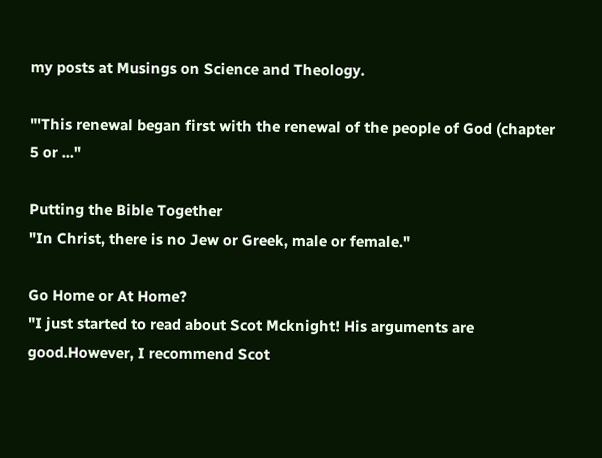my posts at Musings on Science and Theology.

"'This renewal began first with the renewal of the people of God (chapter 5 or ..."

Putting the Bible Together
"In Christ, there is no Jew or Greek, male or female."

Go Home or At Home?
"I just started to read about Scot Mcknight! His arguments are good.However, I recommend Scot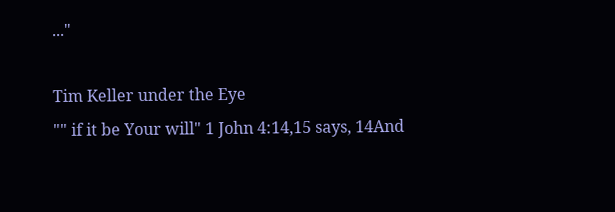..."

Tim Keller under the Eye
"" if it be Your will" 1 John 4:14,15 says, 14And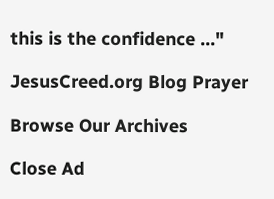this is the confidence ..."

JesusCreed.org Blog Prayer

Browse Our Archives

Close Ad